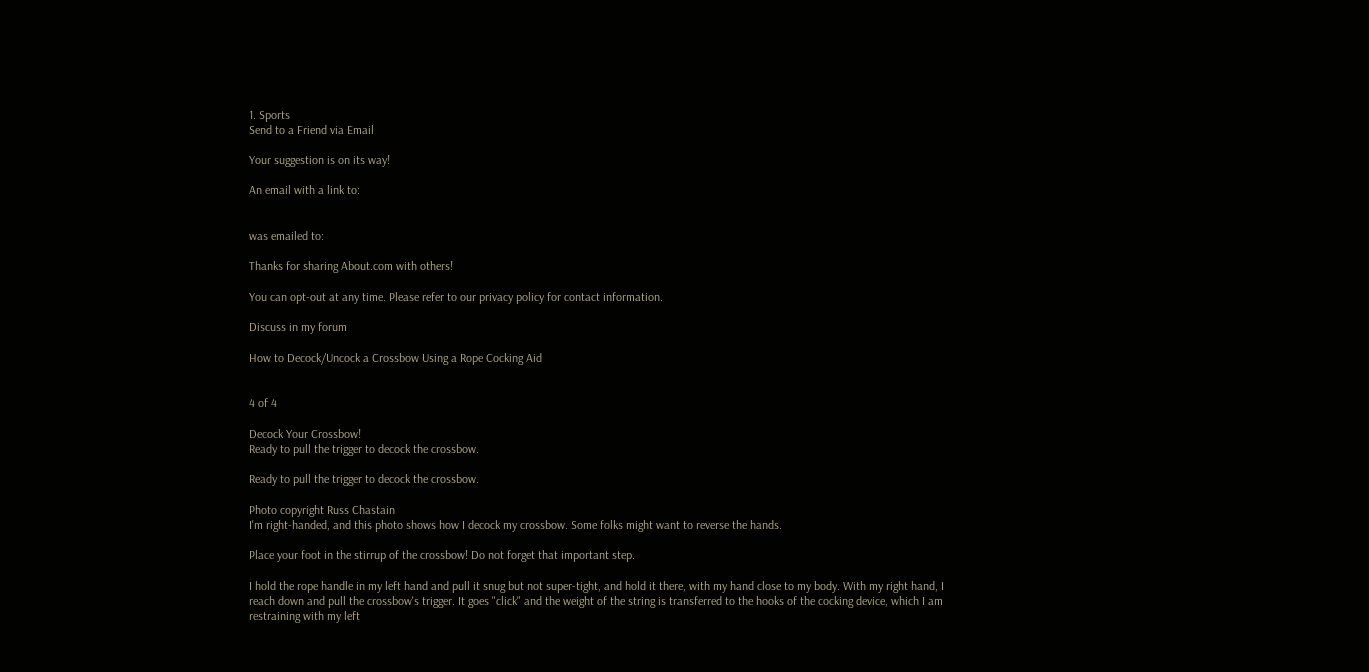1. Sports
Send to a Friend via Email

Your suggestion is on its way!

An email with a link to:


was emailed to:

Thanks for sharing About.com with others!

You can opt-out at any time. Please refer to our privacy policy for contact information.

Discuss in my forum

How to Decock/Uncock a Crossbow Using a Rope Cocking Aid


4 of 4

Decock Your Crossbow!
Ready to pull the trigger to decock the crossbow.

Ready to pull the trigger to decock the crossbow.

Photo copyright Russ Chastain
I'm right-handed, and this photo shows how I decock my crossbow. Some folks might want to reverse the hands.

Place your foot in the stirrup of the crossbow! Do not forget that important step.

I hold the rope handle in my left hand and pull it snug but not super-tight, and hold it there, with my hand close to my body. With my right hand, I reach down and pull the crossbow's trigger. It goes "click" and the weight of the string is transferred to the hooks of the cocking device, which I am restraining with my left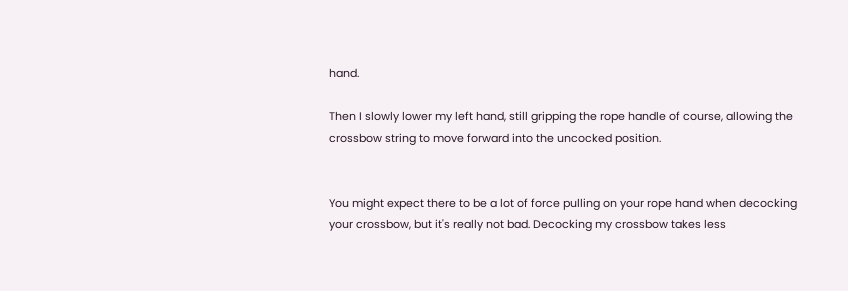hand.

Then I slowly lower my left hand, still gripping the rope handle of course, allowing the crossbow string to move forward into the uncocked position.


You might expect there to be a lot of force pulling on your rope hand when decocking your crossbow, but it's really not bad. Decocking my crossbow takes less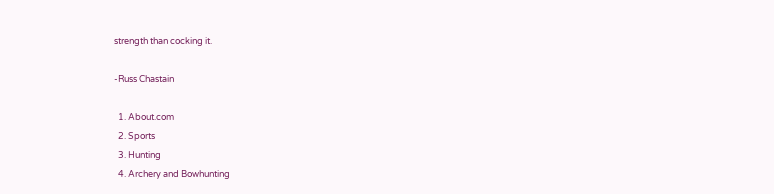strength than cocking it.

-Russ Chastain

  1. About.com
  2. Sports
  3. Hunting
  4. Archery and Bowhunting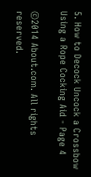5. How to Decock Uncock a Crossbow Using a Rope Cocking Aid - Page 4

©2014 About.com. All rights reserved.